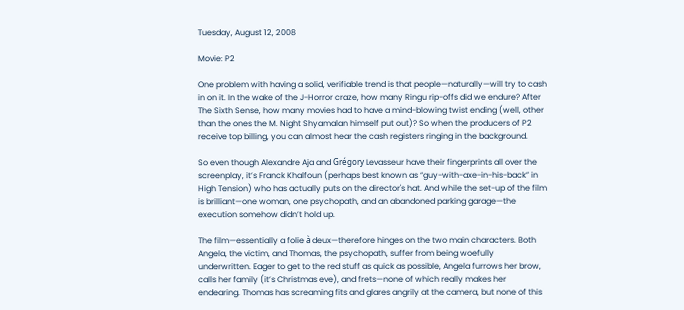Tuesday, August 12, 2008

Movie: P2

One problem with having a solid, verifiable trend is that people—naturally—will try to cash in on it. In the wake of the J-Horror craze, how many Ringu rip-offs did we endure? After The Sixth Sense, how many movies had to have a mind-blowing twist ending (well, other than the ones the M. Night Shyamalan himself put out)? So when the producers of P2 receive top billing, you can almost hear the cash registers ringing in the background.

So even though Alexandre Aja and Grégory Levasseur have their fingerprints all over the screenplay, it’s Franck Khalfoun (perhaps best known as “guy-with-axe-in-his-back” in High Tension) who has actually puts on the director's hat. And while the set-up of the film is brilliant—one woman, one psychopath, and an abandoned parking garage—the execution somehow didn’t hold up.

The film—essentially a folie à deux—therefore hinges on the two main characters. Both Angela, the victim, and Thomas, the psychopath, suffer from being woefully underwritten. Eager to get to the red stuff as quick as possible, Angela furrows her brow, calls her family (it’s Christmas eve), and frets—none of which really makes her endearing. Thomas has screaming fits and glares angrily at the camera, but none of this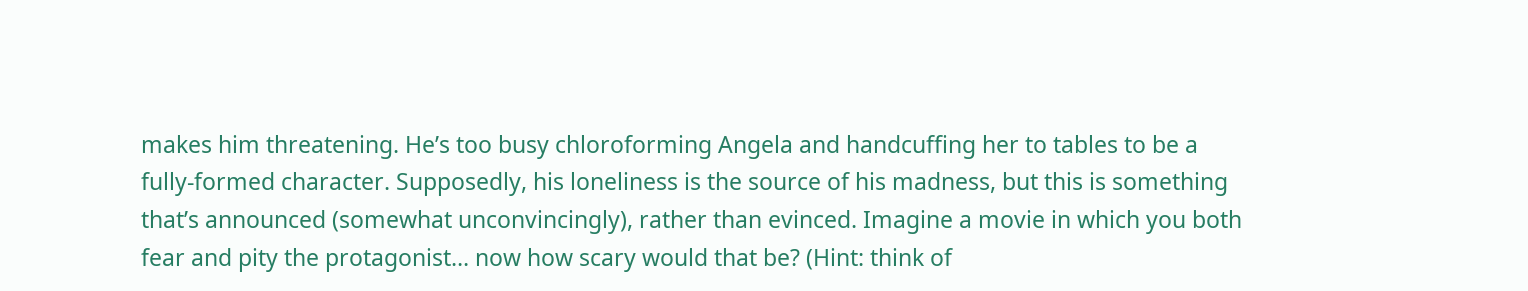makes him threatening. He’s too busy chloroforming Angela and handcuffing her to tables to be a fully-formed character. Supposedly, his loneliness is the source of his madness, but this is something that’s announced (somewhat unconvincingly), rather than evinced. Imagine a movie in which you both fear and pity the protagonist… now how scary would that be? (Hint: think of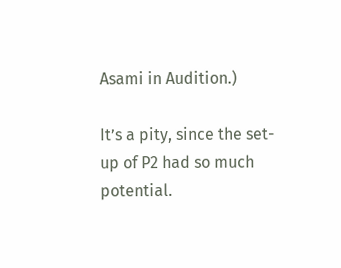Asami in Audition.)

It’s a pity, since the set-up of P2 had so much potential.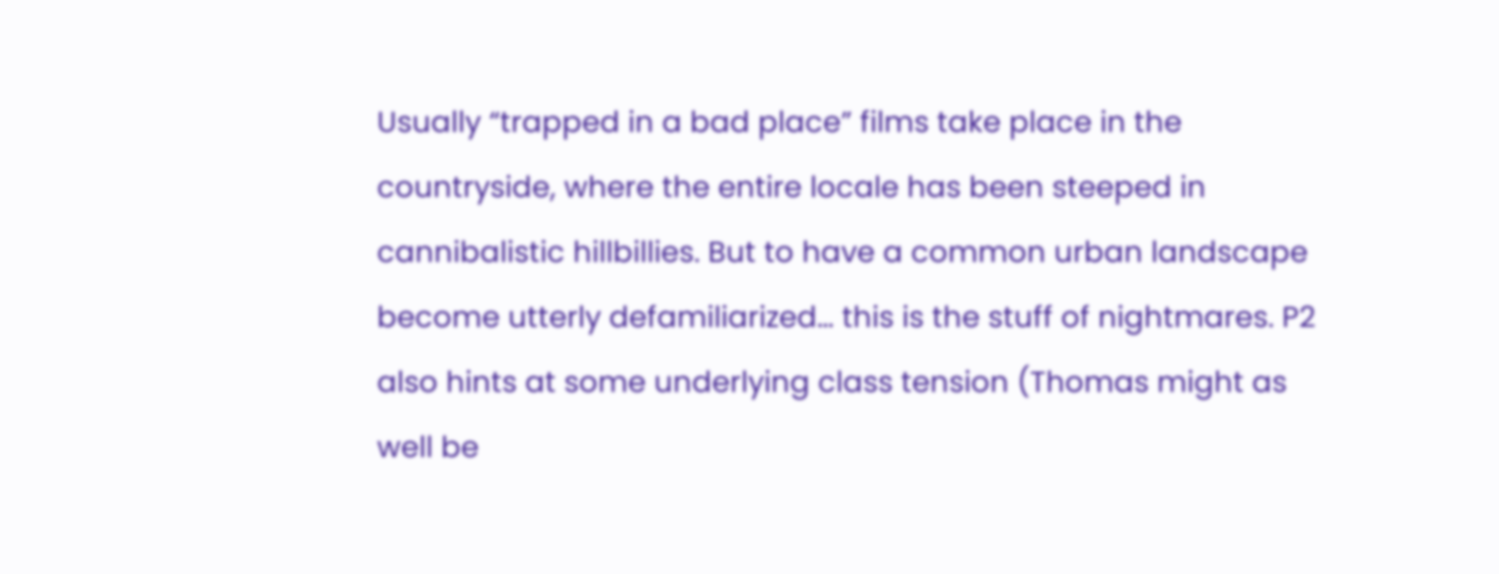Usually “trapped in a bad place” films take place in the countryside, where the entire locale has been steeped in cannibalistic hillbillies. But to have a common urban landscape become utterly defamiliarized… this is the stuff of nightmares. P2 also hints at some underlying class tension (Thomas might as well be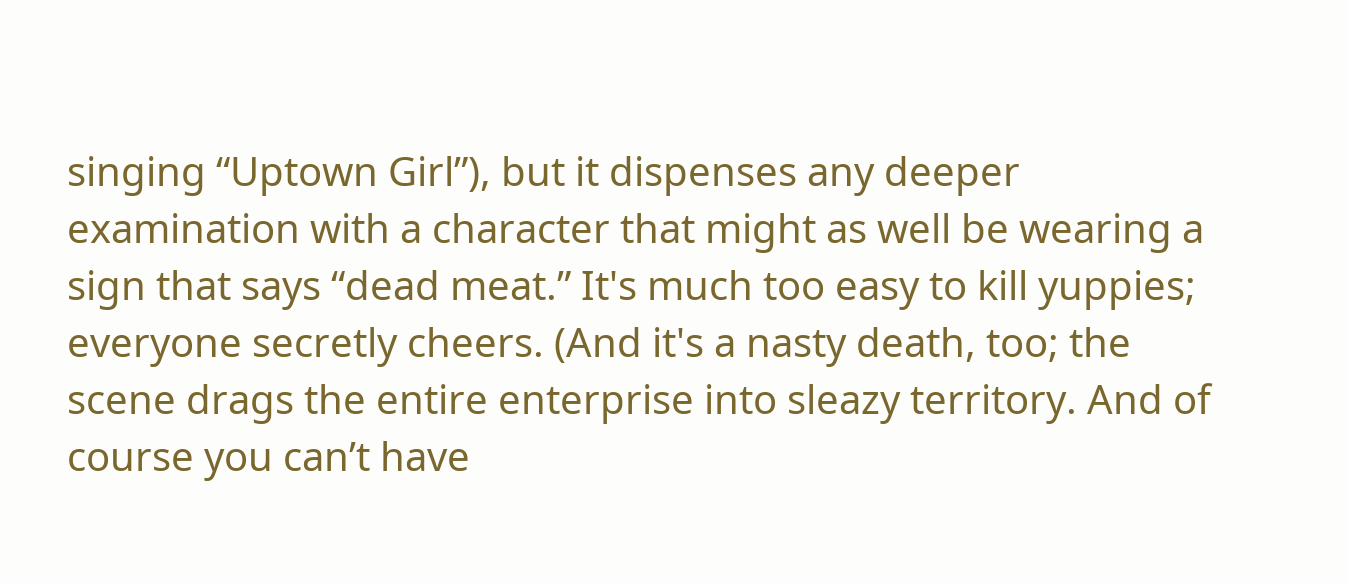singing “Uptown Girl”), but it dispenses any deeper examination with a character that might as well be wearing a sign that says “dead meat.” It's much too easy to kill yuppies; everyone secretly cheers. (And it's a nasty death, too; the scene drags the entire enterprise into sleazy territory. And of course you can’t have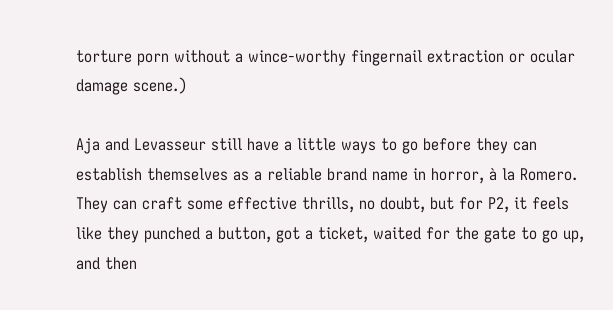torture porn without a wince-worthy fingernail extraction or ocular damage scene.)

Aja and Levasseur still have a little ways to go before they can establish themselves as a reliable brand name in horror, à la Romero. They can craft some effective thrills, no doubt, but for P2, it feels like they punched a button, got a ticket, waited for the gate to go up, and then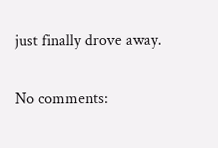just finally drove away.

No comments: